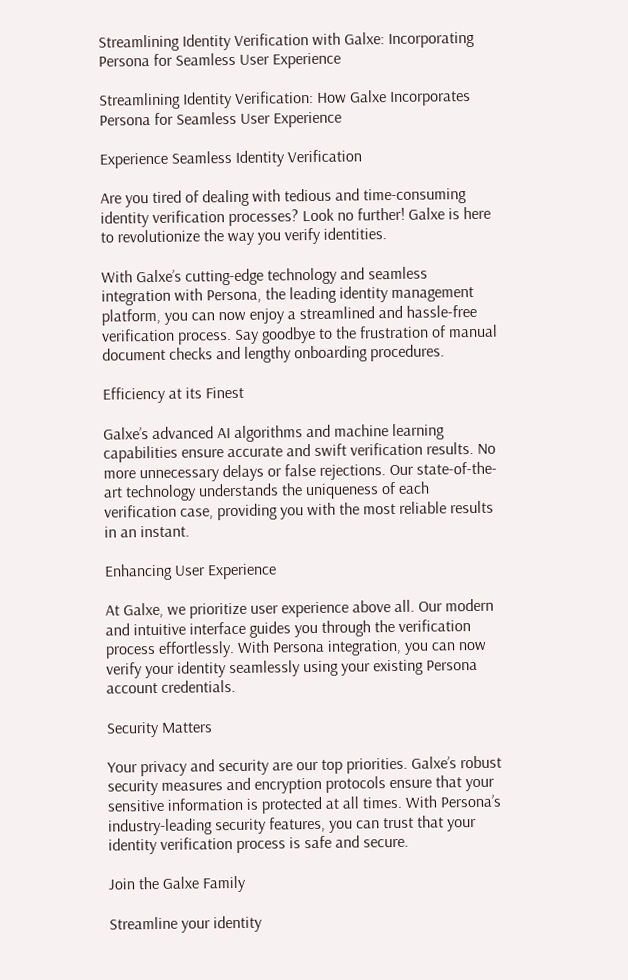Streamlining Identity Verification with Galxe: Incorporating Persona for Seamless User Experience

Streamlining Identity Verification: How Galxe Incorporates Persona for Seamless User Experience

Experience Seamless Identity Verification

Are you tired of dealing with tedious and time-consuming identity verification processes? Look no further! Galxe is here to revolutionize the way you verify identities.

With Galxe’s cutting-edge technology and seamless integration with Persona, the leading identity management platform, you can now enjoy a streamlined and hassle-free verification process. Say goodbye to the frustration of manual document checks and lengthy onboarding procedures.

Efficiency at its Finest

Galxe’s advanced AI algorithms and machine learning capabilities ensure accurate and swift verification results. No more unnecessary delays or false rejections. Our state-of-the-art technology understands the uniqueness of each verification case, providing you with the most reliable results in an instant.

Enhancing User Experience

At Galxe, we prioritize user experience above all. Our modern and intuitive interface guides you through the verification process effortlessly. With Persona integration, you can now verify your identity seamlessly using your existing Persona account credentials.

Security Matters

Your privacy and security are our top priorities. Galxe’s robust security measures and encryption protocols ensure that your sensitive information is protected at all times. With Persona’s industry-leading security features, you can trust that your identity verification process is safe and secure.

Join the Galxe Family

Streamline your identity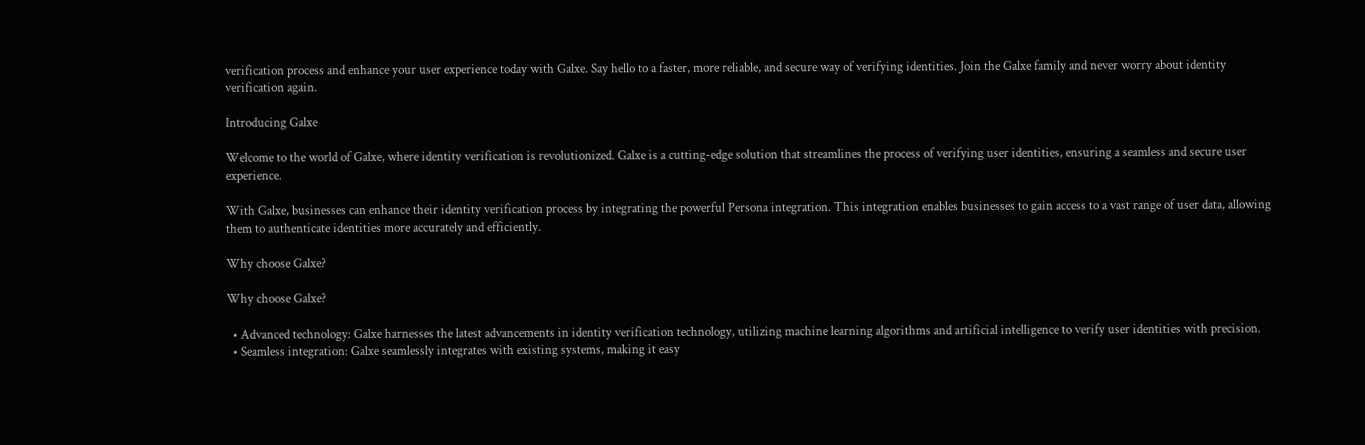verification process and enhance your user experience today with Galxe. Say hello to a faster, more reliable, and secure way of verifying identities. Join the Galxe family and never worry about identity verification again.

Introducing Galxe

Welcome to the world of Galxe, where identity verification is revolutionized. Galxe is a cutting-edge solution that streamlines the process of verifying user identities, ensuring a seamless and secure user experience.

With Galxe, businesses can enhance their identity verification process by integrating the powerful Persona integration. This integration enables businesses to gain access to a vast range of user data, allowing them to authenticate identities more accurately and efficiently.

Why choose Galxe?

Why choose Galxe?

  • Advanced technology: Galxe harnesses the latest advancements in identity verification technology, utilizing machine learning algorithms and artificial intelligence to verify user identities with precision.
  • Seamless integration: Galxe seamlessly integrates with existing systems, making it easy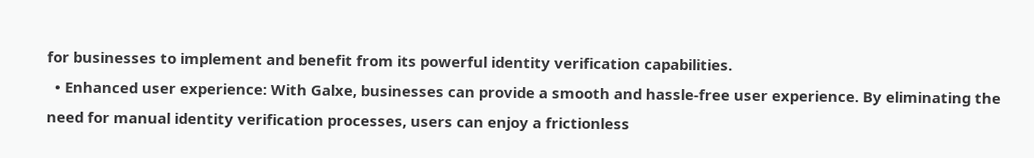for businesses to implement and benefit from its powerful identity verification capabilities.
  • Enhanced user experience: With Galxe, businesses can provide a smooth and hassle-free user experience. By eliminating the need for manual identity verification processes, users can enjoy a frictionless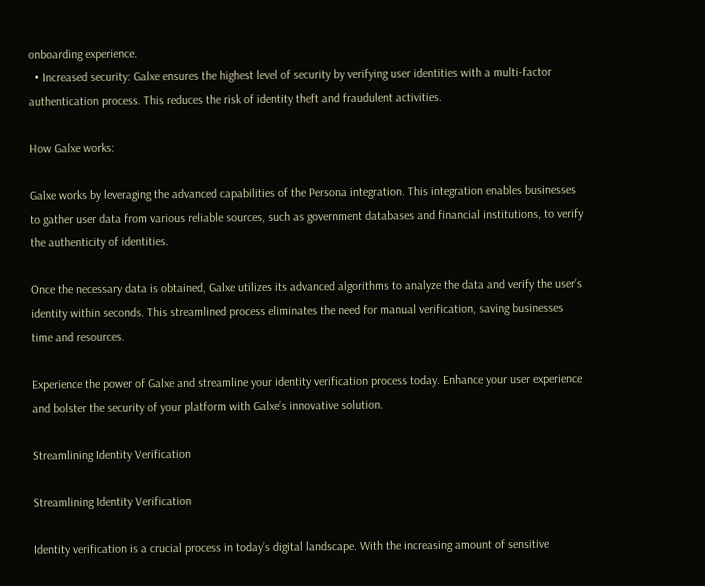onboarding experience.
  • Increased security: Galxe ensures the highest level of security by verifying user identities with a multi-factor authentication process. This reduces the risk of identity theft and fraudulent activities.

How Galxe works:

Galxe works by leveraging the advanced capabilities of the Persona integration. This integration enables businesses to gather user data from various reliable sources, such as government databases and financial institutions, to verify the authenticity of identities.

Once the necessary data is obtained, Galxe utilizes its advanced algorithms to analyze the data and verify the user’s identity within seconds. This streamlined process eliminates the need for manual verification, saving businesses time and resources.

Experience the power of Galxe and streamline your identity verification process today. Enhance your user experience and bolster the security of your platform with Galxe’s innovative solution.

Streamlining Identity Verification

Streamlining Identity Verification

Identity verification is a crucial process in today’s digital landscape. With the increasing amount of sensitive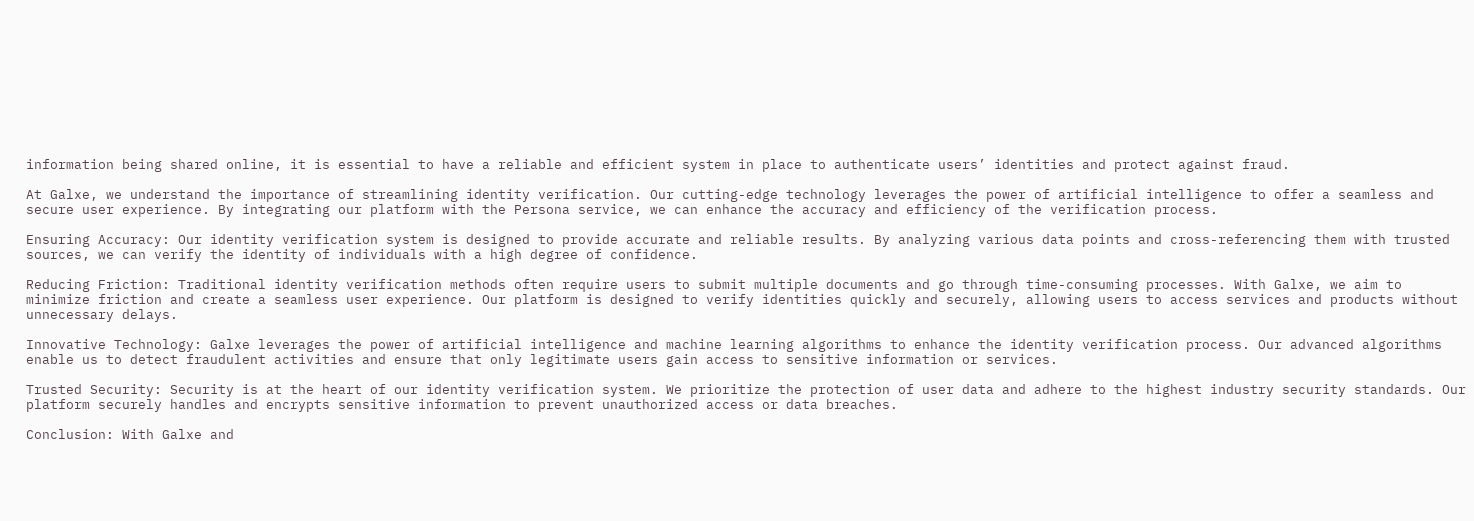information being shared online, it is essential to have a reliable and efficient system in place to authenticate users’ identities and protect against fraud.

At Galxe, we understand the importance of streamlining identity verification. Our cutting-edge technology leverages the power of artificial intelligence to offer a seamless and secure user experience. By integrating our platform with the Persona service, we can enhance the accuracy and efficiency of the verification process.

Ensuring Accuracy: Our identity verification system is designed to provide accurate and reliable results. By analyzing various data points and cross-referencing them with trusted sources, we can verify the identity of individuals with a high degree of confidence.

Reducing Friction: Traditional identity verification methods often require users to submit multiple documents and go through time-consuming processes. With Galxe, we aim to minimize friction and create a seamless user experience. Our platform is designed to verify identities quickly and securely, allowing users to access services and products without unnecessary delays.

Innovative Technology: Galxe leverages the power of artificial intelligence and machine learning algorithms to enhance the identity verification process. Our advanced algorithms enable us to detect fraudulent activities and ensure that only legitimate users gain access to sensitive information or services.

Trusted Security: Security is at the heart of our identity verification system. We prioritize the protection of user data and adhere to the highest industry security standards. Our platform securely handles and encrypts sensitive information to prevent unauthorized access or data breaches.

Conclusion: With Galxe and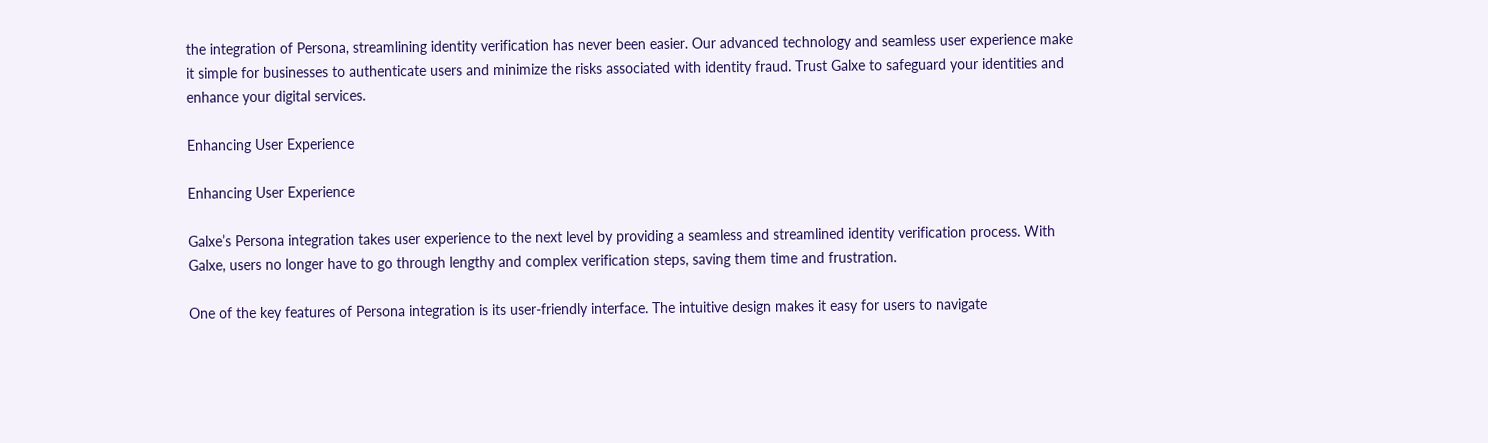the integration of Persona, streamlining identity verification has never been easier. Our advanced technology and seamless user experience make it simple for businesses to authenticate users and minimize the risks associated with identity fraud. Trust Galxe to safeguard your identities and enhance your digital services.

Enhancing User Experience

Enhancing User Experience

Galxe’s Persona integration takes user experience to the next level by providing a seamless and streamlined identity verification process. With Galxe, users no longer have to go through lengthy and complex verification steps, saving them time and frustration.

One of the key features of Persona integration is its user-friendly interface. The intuitive design makes it easy for users to navigate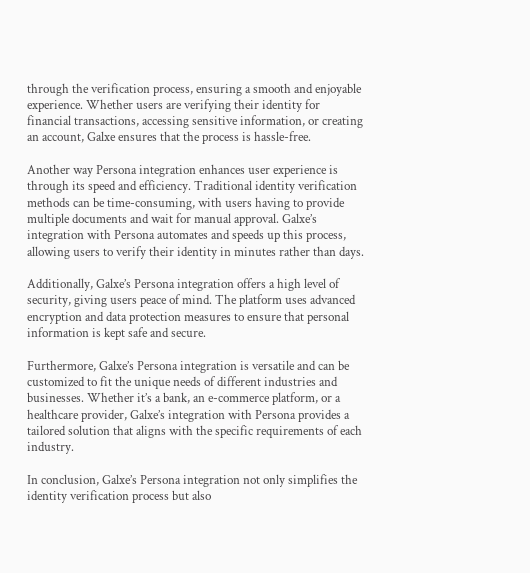through the verification process, ensuring a smooth and enjoyable experience. Whether users are verifying their identity for financial transactions, accessing sensitive information, or creating an account, Galxe ensures that the process is hassle-free.

Another way Persona integration enhances user experience is through its speed and efficiency. Traditional identity verification methods can be time-consuming, with users having to provide multiple documents and wait for manual approval. Galxe’s integration with Persona automates and speeds up this process, allowing users to verify their identity in minutes rather than days.

Additionally, Galxe’s Persona integration offers a high level of security, giving users peace of mind. The platform uses advanced encryption and data protection measures to ensure that personal information is kept safe and secure.

Furthermore, Galxe’s Persona integration is versatile and can be customized to fit the unique needs of different industries and businesses. Whether it’s a bank, an e-commerce platform, or a healthcare provider, Galxe’s integration with Persona provides a tailored solution that aligns with the specific requirements of each industry.

In conclusion, Galxe’s Persona integration not only simplifies the identity verification process but also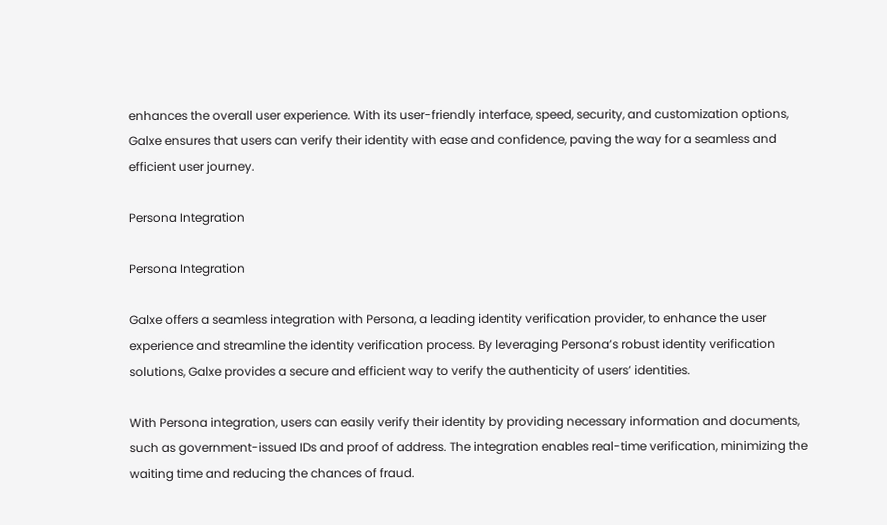enhances the overall user experience. With its user-friendly interface, speed, security, and customization options, Galxe ensures that users can verify their identity with ease and confidence, paving the way for a seamless and efficient user journey.

Persona Integration

Persona Integration

Galxe offers a seamless integration with Persona, a leading identity verification provider, to enhance the user experience and streamline the identity verification process. By leveraging Persona’s robust identity verification solutions, Galxe provides a secure and efficient way to verify the authenticity of users’ identities.

With Persona integration, users can easily verify their identity by providing necessary information and documents, such as government-issued IDs and proof of address. The integration enables real-time verification, minimizing the waiting time and reducing the chances of fraud.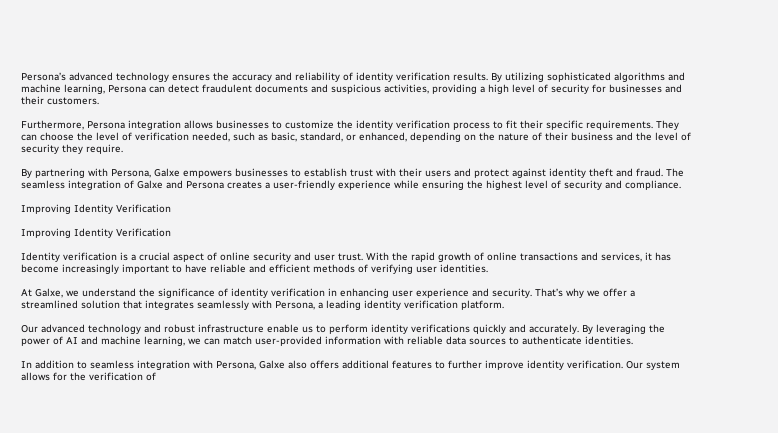Persona’s advanced technology ensures the accuracy and reliability of identity verification results. By utilizing sophisticated algorithms and machine learning, Persona can detect fraudulent documents and suspicious activities, providing a high level of security for businesses and their customers.

Furthermore, Persona integration allows businesses to customize the identity verification process to fit their specific requirements. They can choose the level of verification needed, such as basic, standard, or enhanced, depending on the nature of their business and the level of security they require.

By partnering with Persona, Galxe empowers businesses to establish trust with their users and protect against identity theft and fraud. The seamless integration of Galxe and Persona creates a user-friendly experience while ensuring the highest level of security and compliance.

Improving Identity Verification

Improving Identity Verification

Identity verification is a crucial aspect of online security and user trust. With the rapid growth of online transactions and services, it has become increasingly important to have reliable and efficient methods of verifying user identities.

At Galxe, we understand the significance of identity verification in enhancing user experience and security. That’s why we offer a streamlined solution that integrates seamlessly with Persona, a leading identity verification platform.

Our advanced technology and robust infrastructure enable us to perform identity verifications quickly and accurately. By leveraging the power of AI and machine learning, we can match user-provided information with reliable data sources to authenticate identities.

In addition to seamless integration with Persona, Galxe also offers additional features to further improve identity verification. Our system allows for the verification of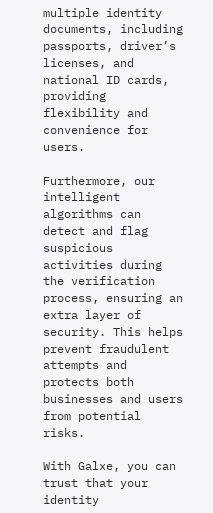multiple identity documents, including passports, driver’s licenses, and national ID cards, providing flexibility and convenience for users.

Furthermore, our intelligent algorithms can detect and flag suspicious activities during the verification process, ensuring an extra layer of security. This helps prevent fraudulent attempts and protects both businesses and users from potential risks.

With Galxe, you can trust that your identity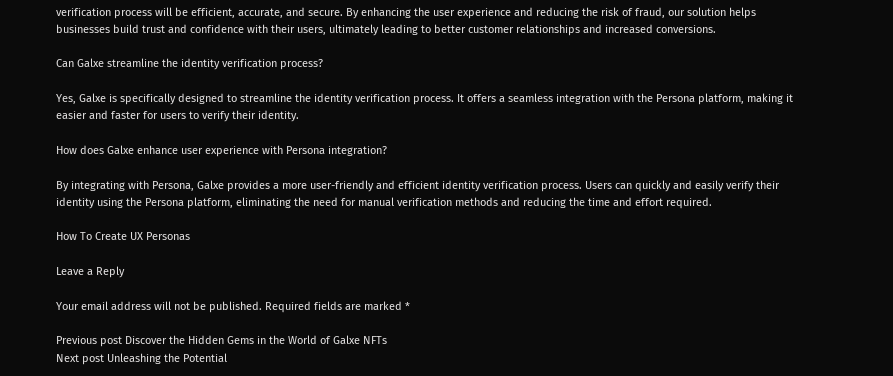verification process will be efficient, accurate, and secure. By enhancing the user experience and reducing the risk of fraud, our solution helps businesses build trust and confidence with their users, ultimately leading to better customer relationships and increased conversions.

Can Galxe streamline the identity verification process?

Yes, Galxe is specifically designed to streamline the identity verification process. It offers a seamless integration with the Persona platform, making it easier and faster for users to verify their identity.

How does Galxe enhance user experience with Persona integration?

By integrating with Persona, Galxe provides a more user-friendly and efficient identity verification process. Users can quickly and easily verify their identity using the Persona platform, eliminating the need for manual verification methods and reducing the time and effort required.

How To Create UX Personas

Leave a Reply

Your email address will not be published. Required fields are marked *

Previous post Discover the Hidden Gems in the World of Galxe NFTs
Next post Unleashing the Potential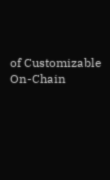of Customizable On-Chain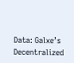Data: Galxe’s Decentralized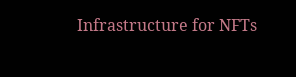Infrastructure for NFTs